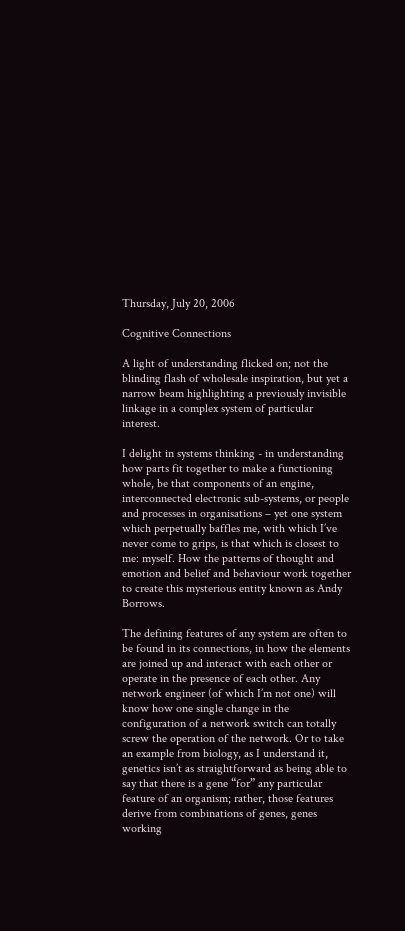Thursday, July 20, 2006

Cognitive Connections

A light of understanding flicked on; not the blinding flash of wholesale inspiration, but yet a narrow beam highlighting a previously invisible linkage in a complex system of particular interest.

I delight in systems thinking - in understanding how parts fit together to make a functioning whole, be that components of an engine, interconnected electronic sub-systems, or people and processes in organisations – yet one system which perpetually baffles me, with which I’ve never come to grips, is that which is closest to me: myself. How the patterns of thought and emotion and belief and behaviour work together to create this mysterious entity known as Andy Borrows.

The defining features of any system are often to be found in its connections, in how the elements are joined up and interact with each other or operate in the presence of each other. Any network engineer (of which I’m not one) will know how one single change in the configuration of a network switch can totally screw the operation of the network. Or to take an example from biology, as I understand it, genetics isn’t as straightforward as being able to say that there is a gene “for” any particular feature of an organism; rather, those features derive from combinations of genes, genes working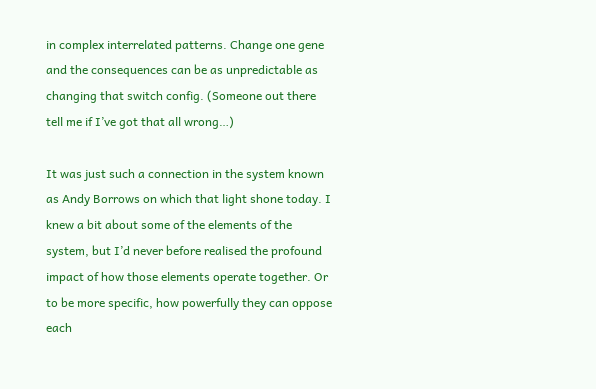in complex interrelated patterns. Change one gene and the consequences can be as unpredictable as changing that switch config. (Someone out there tell me if I’ve got that all wrong…)

It was just such a connection in the system known as Andy Borrows on which that light shone today. I knew a bit about some of the elements of the system, but I’d never before realised the profound impact of how those elements operate together. Or to be more specific, how powerfully they can oppose each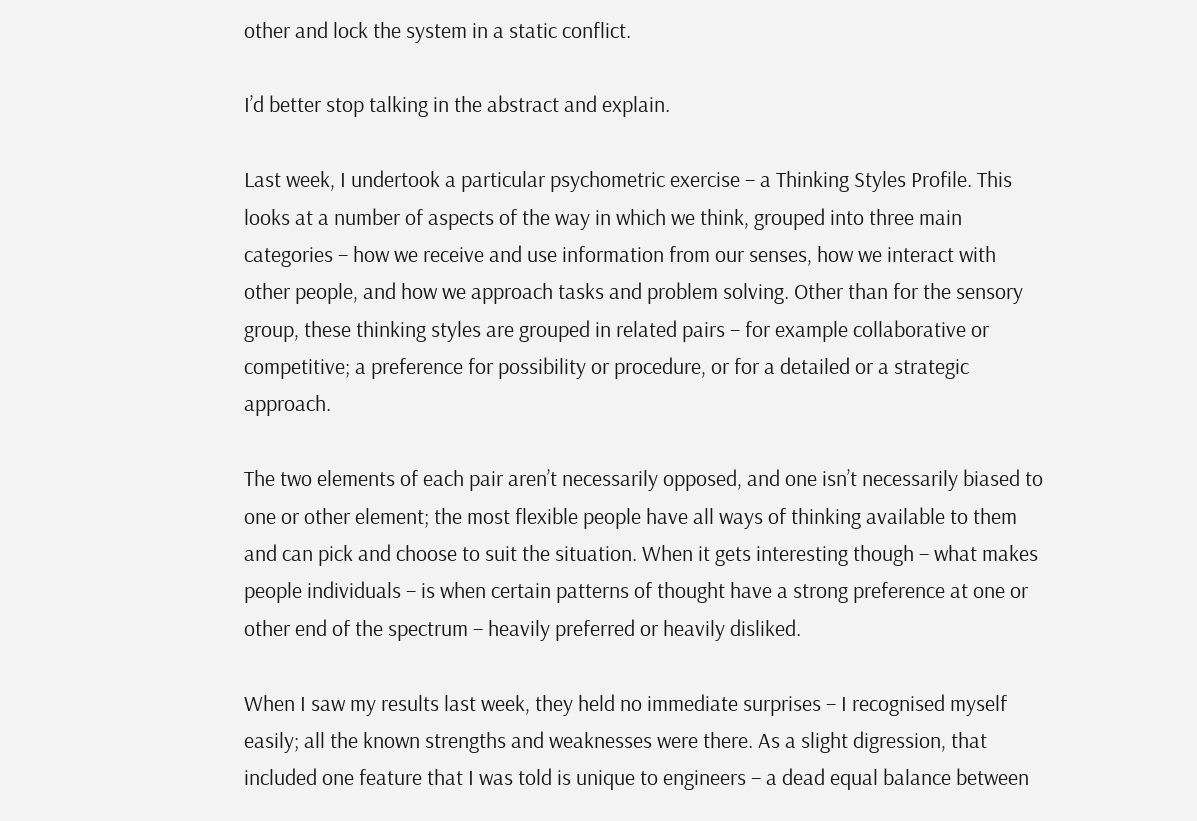other and lock the system in a static conflict.

I’d better stop talking in the abstract and explain.

Last week, I undertook a particular psychometric exercise – a Thinking Styles Profile. This looks at a number of aspects of the way in which we think, grouped into three main categories – how we receive and use information from our senses, how we interact with other people, and how we approach tasks and problem solving. Other than for the sensory group, these thinking styles are grouped in related pairs – for example collaborative or competitive; a preference for possibility or procedure, or for a detailed or a strategic approach.

The two elements of each pair aren’t necessarily opposed, and one isn’t necessarily biased to one or other element; the most flexible people have all ways of thinking available to them and can pick and choose to suit the situation. When it gets interesting though – what makes people individuals – is when certain patterns of thought have a strong preference at one or other end of the spectrum – heavily preferred or heavily disliked.

When I saw my results last week, they held no immediate surprises – I recognised myself easily; all the known strengths and weaknesses were there. As a slight digression, that included one feature that I was told is unique to engineers – a dead equal balance between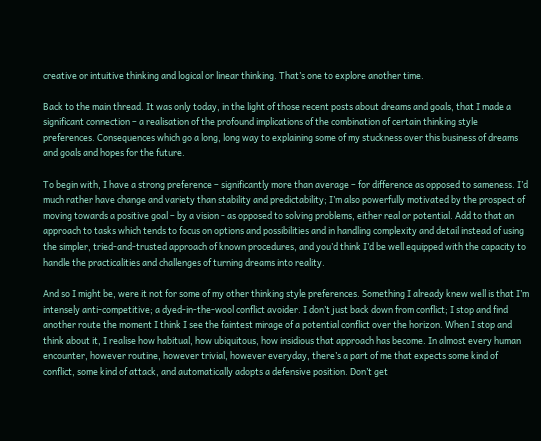creative or intuitive thinking and logical or linear thinking. That’s one to explore another time.

Back to the main thread. It was only today, in the light of those recent posts about dreams and goals, that I made a significant connection – a realisation of the profound implications of the combination of certain thinking style preferences. Consequences which go a long, long way to explaining some of my stuckness over this business of dreams and goals and hopes for the future.

To begin with, I have a strong preference – significantly more than average – for difference as opposed to sameness. I’d much rather have change and variety than stability and predictability; I’m also powerfully motivated by the prospect of moving towards a positive goal – by a vision - as opposed to solving problems, either real or potential. Add to that an approach to tasks which tends to focus on options and possibilities and in handling complexity and detail instead of using the simpler, tried-and-trusted approach of known procedures, and you’d think I’d be well equipped with the capacity to handle the practicalities and challenges of turning dreams into reality.

And so I might be, were it not for some of my other thinking style preferences. Something I already knew well is that I’m intensely anti-competitive; a dyed-in-the-wool conflict avoider. I don’t just back down from conflict; I stop and find another route the moment I think I see the faintest mirage of a potential conflict over the horizon. When I stop and think about it, I realise how habitual, how ubiquitous, how insidious that approach has become. In almost every human encounter, however routine, however trivial, however everyday, there’s a part of me that expects some kind of conflict, some kind of attack, and automatically adopts a defensive position. Don’t get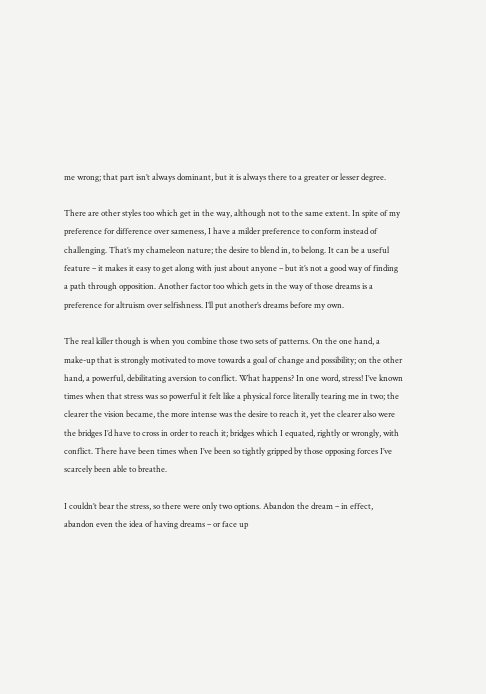me wrong; that part isn’t always dominant, but it is always there to a greater or lesser degree.

There are other styles too which get in the way, although not to the same extent. In spite of my preference for difference over sameness, I have a milder preference to conform instead of challenging. That’s my chameleon nature; the desire to blend in, to belong. It can be a useful feature – it makes it easy to get along with just about anyone – but it’s not a good way of finding a path through opposition. Another factor too which gets in the way of those dreams is a preference for altruism over selfishness. I’ll put another’s dreams before my own.

The real killer though is when you combine those two sets of patterns. On the one hand, a make-up that is strongly motivated to move towards a goal of change and possibility; on the other hand, a powerful, debilitating aversion to conflict. What happens? In one word, stress! I’ve known times when that stress was so powerful it felt like a physical force literally tearing me in two; the clearer the vision became, the more intense was the desire to reach it, yet the clearer also were the bridges I’d have to cross in order to reach it; bridges which I equated, rightly or wrongly, with conflict. There have been times when I’ve been so tightly gripped by those opposing forces I’ve scarcely been able to breathe.

I couldn’t bear the stress, so there were only two options. Abandon the dream – in effect, abandon even the idea of having dreams – or face up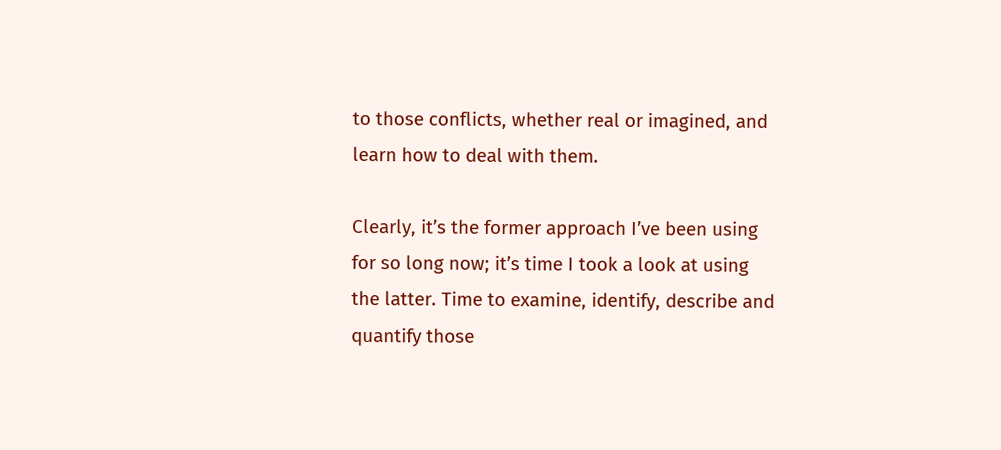to those conflicts, whether real or imagined, and learn how to deal with them.

Clearly, it’s the former approach I’ve been using for so long now; it’s time I took a look at using the latter. Time to examine, identify, describe and quantify those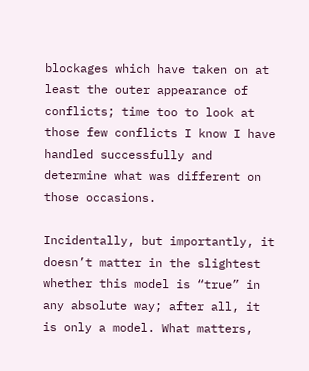blockages which have taken on at least the outer appearance of conflicts; time too to look at those few conflicts I know I have handled successfully and determine what was different on those occasions.

Incidentally, but importantly, it doesn’t matter in the slightest whether this model is “true” in any absolute way; after all, it is only a model. What matters,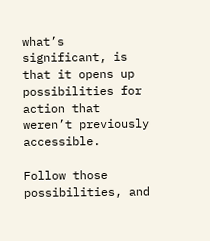what’s significant, is that it opens up possibilities for action that weren’t previously accessible.

Follow those possibilities, and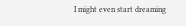I might even start dreaming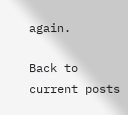again.

Back to current posts